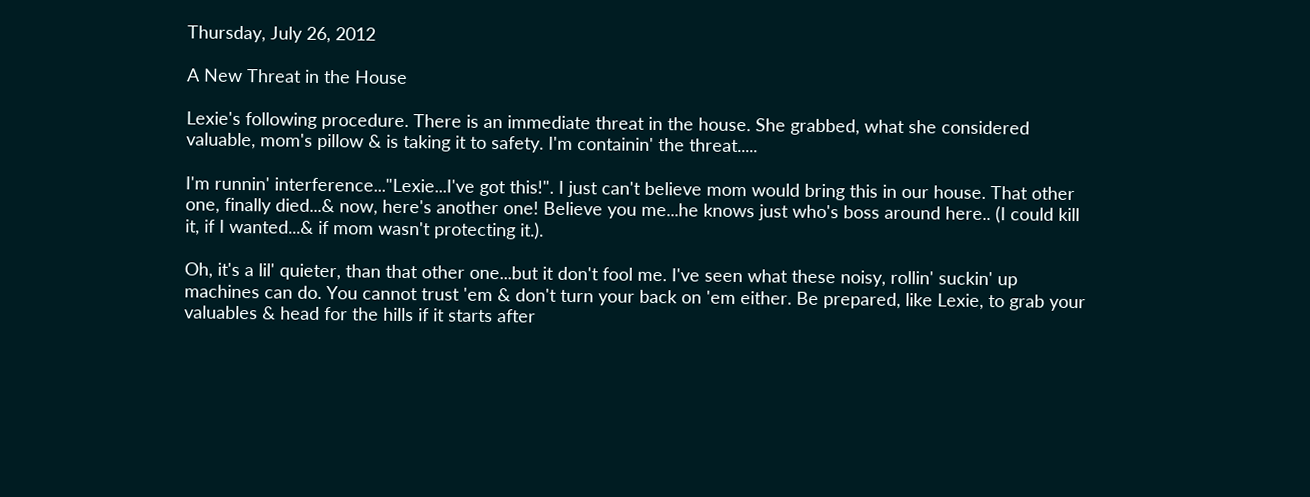Thursday, July 26, 2012

A New Threat in the House

Lexie's following procedure. There is an immediate threat in the house. She grabbed, what she considered valuable, mom's pillow & is taking it to safety. I'm containin' the threat.....

I'm runnin' interference..."Lexie...I've got this!". I just can't believe mom would bring this in our house. That other one, finally died...& now, here's another one! Believe you me...he knows just who's boss around here.. (I could kill it, if I wanted...& if mom wasn't protecting it.).

Oh, it's a lil' quieter, than that other one...but it don't fool me. I've seen what these noisy, rollin' suckin' up machines can do. You cannot trust 'em & don't turn your back on 'em either. Be prepared, like Lexie, to grab your valuables & head for the hills if it starts after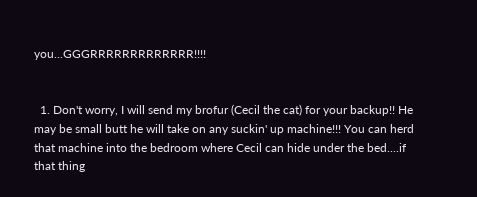you...GGGRRRRRRRRRRRRR!!!!


  1. Don't worry, I will send my brofur (Cecil the cat) for your backup!! He may be small butt he will take on any suckin' up machine!!! You can herd that machine into the bedroom where Cecil can hide under the bed....if that thing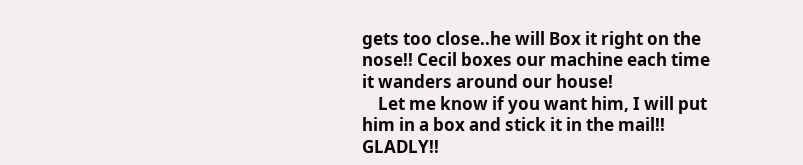gets too close..he will Box it right on the nose!! Cecil boxes our machine each time it wanders around our house!
    Let me know if you want him, I will put him in a box and stick it in the mail!! GLADLY!!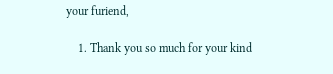your furiend,

    1. Thank you so much for your kind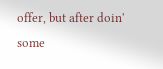offer, but after doin' some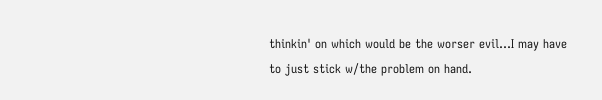thinkin' on which would be the worser evil...I may have to just stick w/the problem on hand.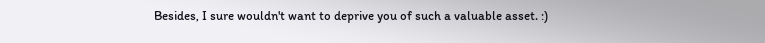Besides, I sure wouldn't want to deprive you of such a valuable asset. :)